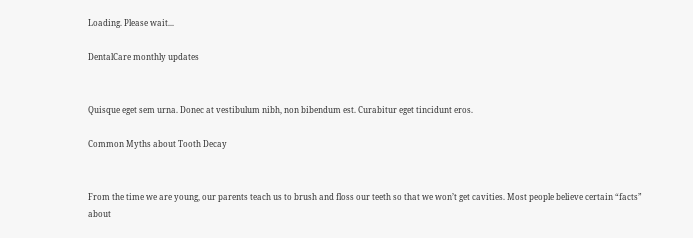Loading. Please wait...

DentalCare monthly updates


Quisque eget sem urna. Donec at vestibulum nibh, non bibendum est. Curabitur eget tincidunt eros.

Common Myths about Tooth Decay


From the time we are young, our parents teach us to brush and floss our teeth so that we won’t get cavities. Most people believe certain “facts” about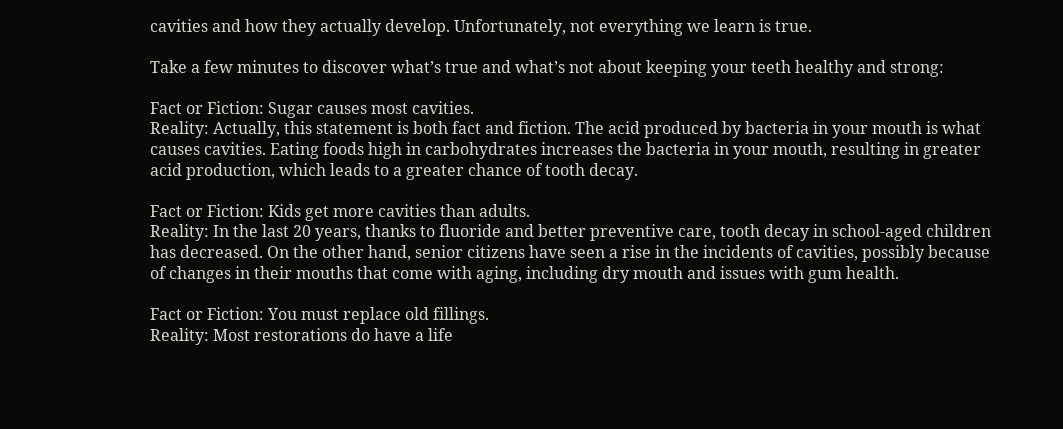cavities and how they actually develop. Unfortunately, not everything we learn is true.

Take a few minutes to discover what’s true and what’s not about keeping your teeth healthy and strong:

Fact or Fiction: Sugar causes most cavities.
Reality: Actually, this statement is both fact and fiction. The acid produced by bacteria in your mouth is what causes cavities. Eating foods high in carbohydrates increases the bacteria in your mouth, resulting in greater acid production, which leads to a greater chance of tooth decay.

Fact or Fiction: Kids get more cavities than adults.
Reality: In the last 20 years, thanks to fluoride and better preventive care, tooth decay in school-aged children has decreased. On the other hand, senior citizens have seen a rise in the incidents of cavities, possibly because of changes in their mouths that come with aging, including dry mouth and issues with gum health.

Fact or Fiction: You must replace old fillings.
Reality: Most restorations do have a life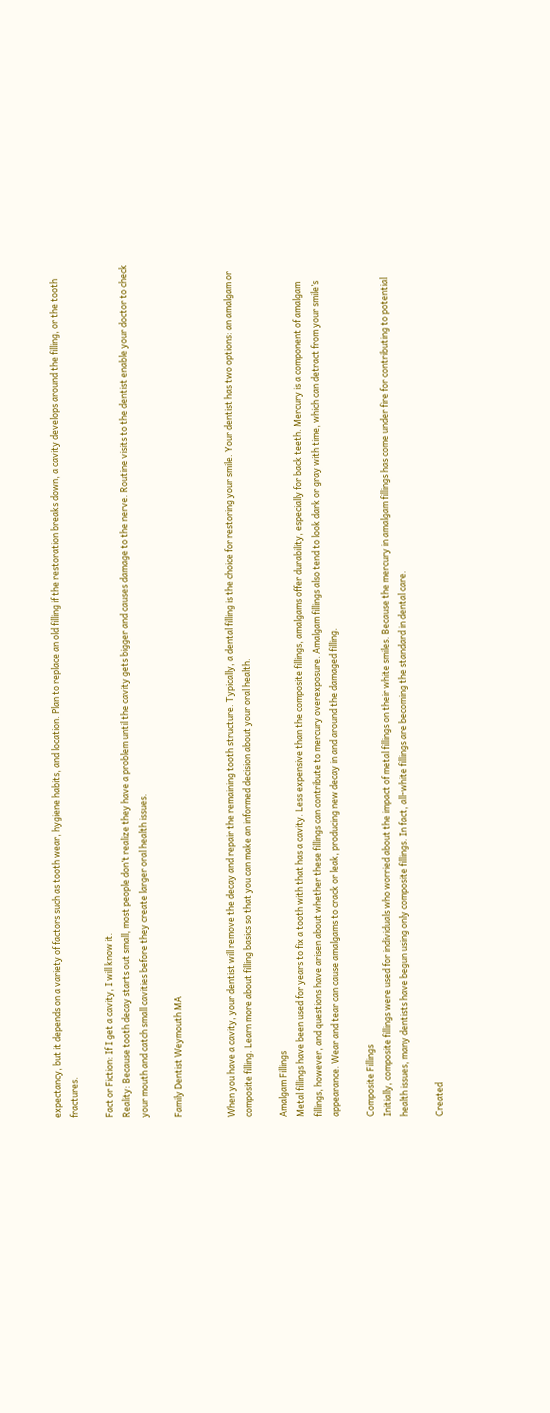expectancy, but it depends on a variety of factors such as tooth wear, hygiene habits, and location. Plan to replace an old filling if the restoration breaks down, a cavity develops around the filling, or the tooth fractures.

Fact or Fiction: If I get a cavity, I will know it.
Reality: Because tooth decay starts out small, most people don’t realize they have a problem until the cavity gets bigger and causes damage to the nerve. Routine visits to the dentist enable your doctor to check your mouth and catch small cavities before they create larger oral health issues.

Family Dentist Weymouth MA


When you have a cavity, your dentist will remove the decay and repair the remaining tooth structure. Typically, a dental filling is the choice for restoring your smile. Your dentist has two options: an amalgam or composite filling. Learn more about filling basics so that you can make an informed decision about your oral health.

Amalgam Fillings
Metal fillings have been used for years to fix a tooth with that has a cavity. Less expensive than the composite fillings, amalgams offer durability, especially for back teeth. Mercury is a component of amalgam fillings, however, and questions have arisen about whether these fillings can contribute to mercury overexposure. Amalgam fillings also tend to look dark or gray with time, which can detract from your smile’s appearance. Wear and tear can cause amalgams to crack or leak, producing new decay in and around the damaged filling.

Composite Fillings
Initially, composite fillings were used for individuals who worried about the impact of metal fillings on their white smiles. Because the mercury in amalgam fillings has come under fire for contributing to potential health issues, many dentists have begun using only composite fillings. In fact, all-white fillings are becoming the standard in dental care.

Created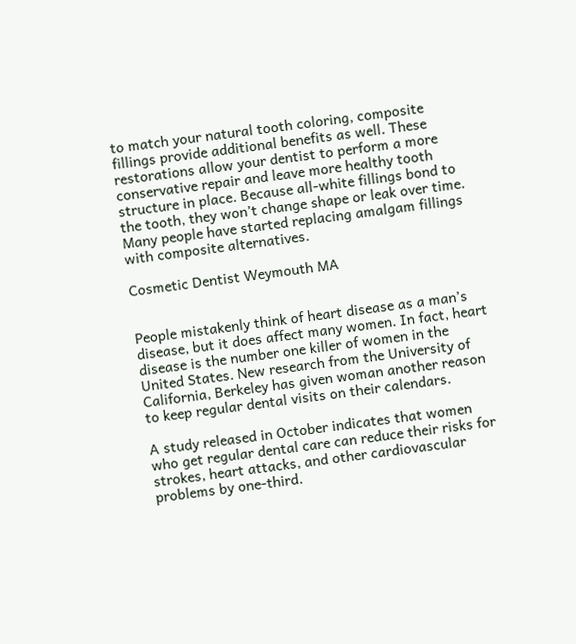to match your natural tooth coloring, composite fillings provide additional benefits as well. These restorations allow your dentist to perform a more conservative repair and leave more healthy tooth structure in place. Because all-white fillings bond to the tooth, they won’t change shape or leak over time. Many people have started replacing amalgam fillings with composite alternatives.

Cosmetic Dentist Weymouth MA


People mistakenly think of heart disease as a man’s disease, but it does affect many women. In fact, heart disease is the number one killer of women in the United States. New research from the University of California, Berkeley has given woman another reason to keep regular dental visits on their calendars.

A study released in October indicates that women who get regular dental care can reduce their risks for strokes, heart attacks, and other cardiovascular problems by one-third.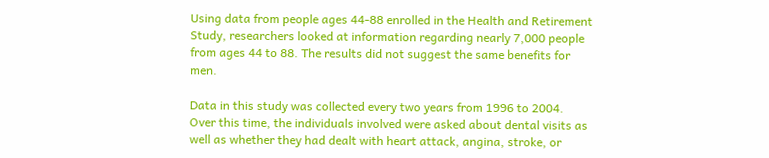Using data from people ages 44-88 enrolled in the Health and Retirement Study, researchers looked at information regarding nearly 7,000 people from ages 44 to 88. The results did not suggest the same benefits for men.

Data in this study was collected every two years from 1996 to 2004. Over this time, the individuals involved were asked about dental visits as well as whether they had dealt with heart attack, angina, stroke, or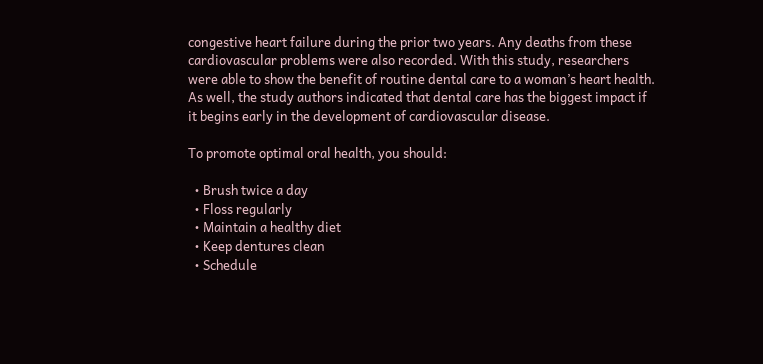congestive heart failure during the prior two years. Any deaths from these cardiovascular problems were also recorded. With this study, researchers were able to show the benefit of routine dental care to a woman’s heart health. As well, the study authors indicated that dental care has the biggest impact if it begins early in the development of cardiovascular disease.

To promote optimal oral health, you should:

  • Brush twice a day
  • Floss regularly
  • Maintain a healthy diet
  • Keep dentures clean
  • Schedule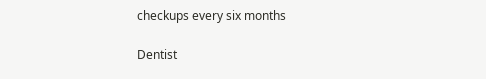checkups every six months

Dentist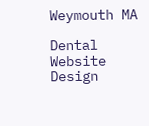Weymouth MA

Dental Website Design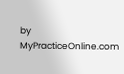by MyPracticeOnline.com